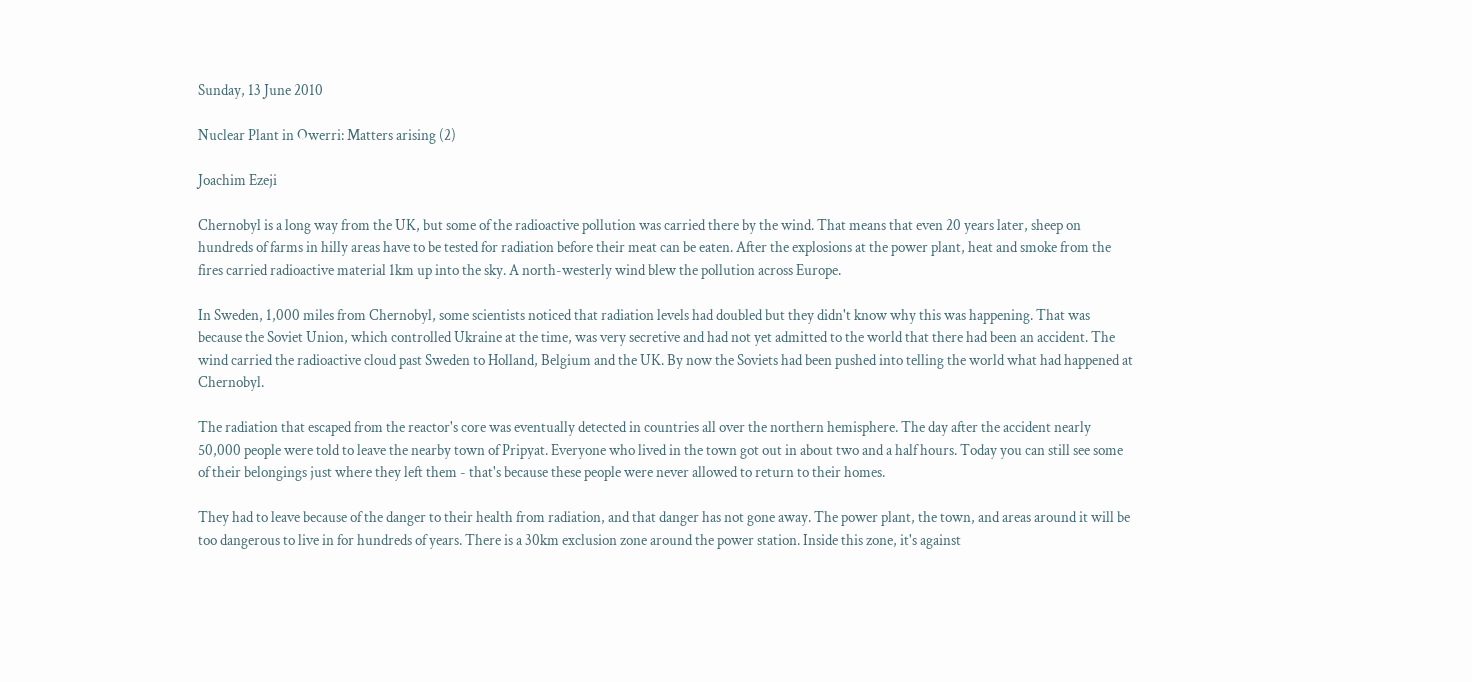Sunday, 13 June 2010

Nuclear Plant in Owerri: Matters arising (2)

Joachim Ezeji

Chernobyl is a long way from the UK, but some of the radioactive pollution was carried there by the wind. That means that even 20 years later, sheep on hundreds of farms in hilly areas have to be tested for radiation before their meat can be eaten. After the explosions at the power plant, heat and smoke from the fires carried radioactive material 1km up into the sky. A north-westerly wind blew the pollution across Europe.

In Sweden, 1,000 miles from Chernobyl, some scientists noticed that radiation levels had doubled but they didn't know why this was happening. That was because the Soviet Union, which controlled Ukraine at the time, was very secretive and had not yet admitted to the world that there had been an accident. The wind carried the radioactive cloud past Sweden to Holland, Belgium and the UK. By now the Soviets had been pushed into telling the world what had happened at Chernobyl.

The radiation that escaped from the reactor's core was eventually detected in countries all over the northern hemisphere. The day after the accident nearly 50,000 people were told to leave the nearby town of Pripyat. Everyone who lived in the town got out in about two and a half hours. Today you can still see some of their belongings just where they left them - that's because these people were never allowed to return to their homes.

They had to leave because of the danger to their health from radiation, and that danger has not gone away. The power plant, the town, and areas around it will be too dangerous to live in for hundreds of years. There is a 30km exclusion zone around the power station. Inside this zone, it's against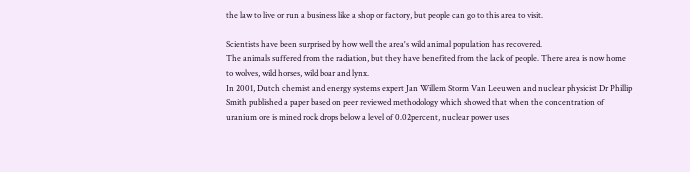the law to live or run a business like a shop or factory, but people can go to this area to visit.

Scientists have been surprised by how well the area's wild animal population has recovered.
The animals suffered from the radiation, but they have benefited from the lack of people. There area is now home to wolves, wild horses, wild boar and lynx.
In 2001, Dutch chemist and energy systems expert Jan Willem Storm Van Leeuwen and nuclear physicist Dr Phillip Smith published a paper based on peer reviewed methodology which showed that when the concentration of uranium ore is mined rock drops below a level of 0.02percent, nuclear power uses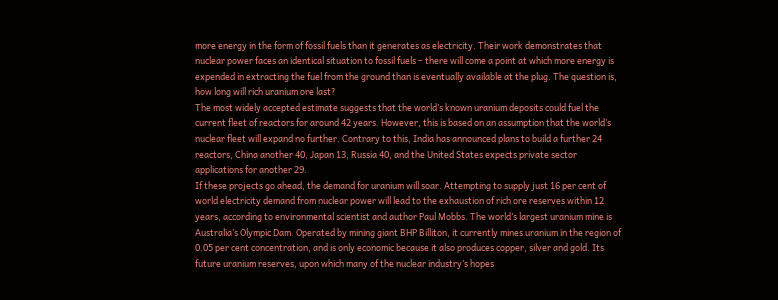more energy in the form of fossil fuels than it generates as electricity. Their work demonstrates that nuclear power faces an identical situation to fossil fuels – there will come a point at which more energy is expended in extracting the fuel from the ground than is eventually available at the plug. The question is, how long will rich uranium ore last?
The most widely accepted estimate suggests that the world’s known uranium deposits could fuel the current fleet of reactors for around 42 years. However, this is based on an assumption that the world’s nuclear fleet will expand no further. Contrary to this, India has announced plans to build a further 24 reactors, China another 40, Japan 13, Russia 40, and the United States expects private sector applications for another 29.
If these projects go ahead, the demand for uranium will soar. Attempting to supply just 16 per cent of world electricity demand from nuclear power will lead to the exhaustion of rich ore reserves within 12 years, according to environmental scientist and author Paul Mobbs. The world’s largest uranium mine is Australia’s Olympic Dam. Operated by mining giant BHP Billiton, it currently mines uranium in the region of 0.05 per cent concentration, and is only economic because it also produces copper, silver and gold. Its future uranium reserves, upon which many of the nuclear industry’s hopes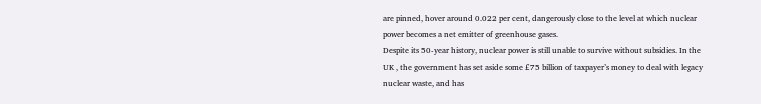are pinned, hover around 0.022 per cent, dangerously close to the level at which nuclear power becomes a net emitter of greenhouse gases.
Despite its 50-year history, nuclear power is still unable to survive without subsidies. In the UK , the government has set aside some £75 billion of taxpayer’s money to deal with legacy nuclear waste, and has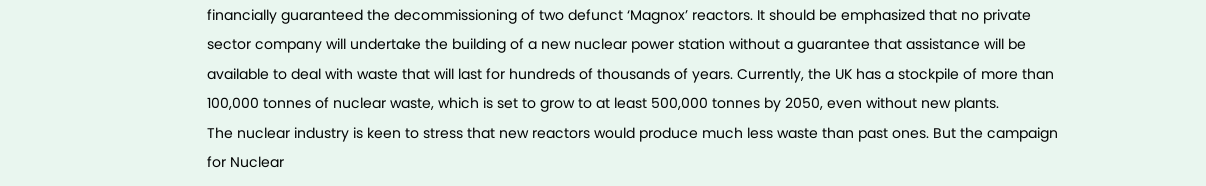financially guaranteed the decommissioning of two defunct ‘Magnox’ reactors. It should be emphasized that no private sector company will undertake the building of a new nuclear power station without a guarantee that assistance will be available to deal with waste that will last for hundreds of thousands of years. Currently, the UK has a stockpile of more than 100,000 tonnes of nuclear waste, which is set to grow to at least 500,000 tonnes by 2050, even without new plants.
The nuclear industry is keen to stress that new reactors would produce much less waste than past ones. But the campaign for Nuclear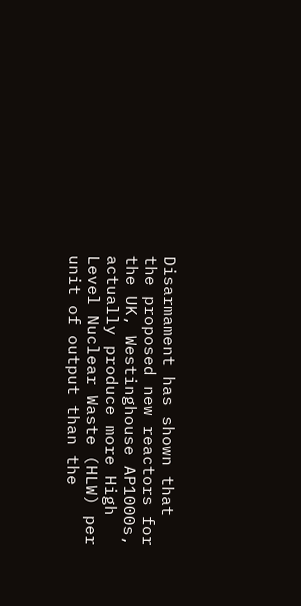Disarmament has shown that the proposed new reactors for the UK, Westinghouse AP1000s, actually produce more High Level Nuclear Waste (HLW) per unit of output than the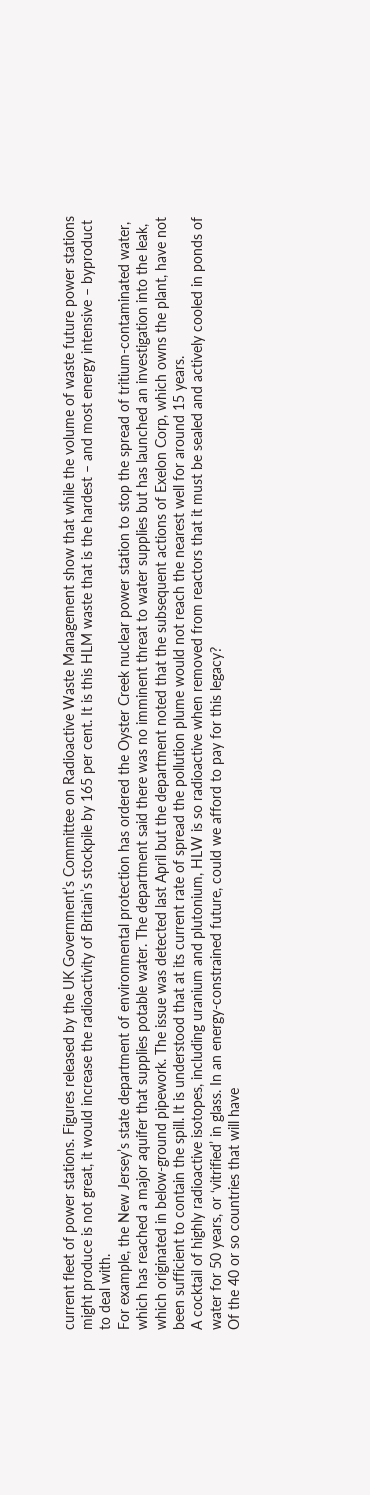current fleet of power stations. Figures released by the UK Government’s Committee on Radioactive Waste Management show that while the volume of waste future power stations might produce is not great, it would increase the radioactivity of Britain’s stockpile by 165 per cent. It is this HLM waste that is the hardest – and most energy intensive – byproduct to deal with.
For example, the New Jersey’s state department of environmental protection has ordered the Oyster Creek nuclear power station to stop the spread of tritium-contaminated water, which has reached a major aquifer that supplies potable water. The department said there was no imminent threat to water supplies but has launched an investigation into the leak, which originated in below-ground pipework. The issue was detected last April but the department noted that the subsequent actions of Exelon Corp, which owns the plant, have not been sufficient to contain the spill. It is understood that at its current rate of spread the pollution plume would not reach the nearest well for around 15 years.
A cocktail of highly radioactive isotopes, including uranium and plutonium, HLW is so radioactive when removed from reactors that it must be sealed and actively cooled in ponds of water for 50 years, or ‘vitrified’ in glass. In an energy-constrained future, could we afford to pay for this legacy?
Of the 40 or so countries that will have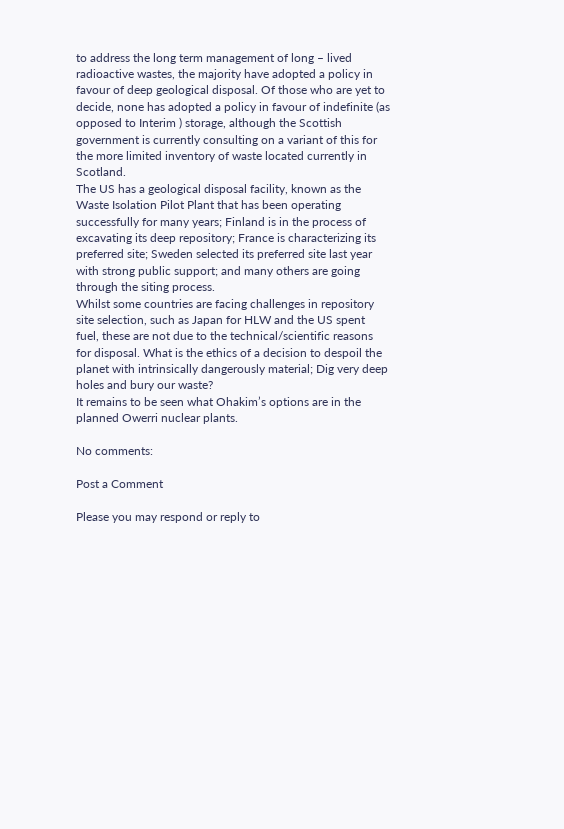to address the long term management of long – lived radioactive wastes, the majority have adopted a policy in favour of deep geological disposal. Of those who are yet to decide, none has adopted a policy in favour of indefinite (as opposed to Interim ) storage, although the Scottish government is currently consulting on a variant of this for the more limited inventory of waste located currently in Scotland.
The US has a geological disposal facility, known as the Waste Isolation Pilot Plant that has been operating successfully for many years; Finland is in the process of excavating its deep repository; France is characterizing its preferred site; Sweden selected its preferred site last year with strong public support; and many others are going through the siting process.
Whilst some countries are facing challenges in repository site selection, such as Japan for HLW and the US spent fuel, these are not due to the technical/scientific reasons for disposal. What is the ethics of a decision to despoil the planet with intrinsically dangerously material; Dig very deep holes and bury our waste?
It remains to be seen what Ohakim’s options are in the planned Owerri nuclear plants.

No comments:

Post a Comment

Please you may respond or reply to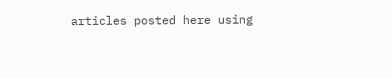articles posted here using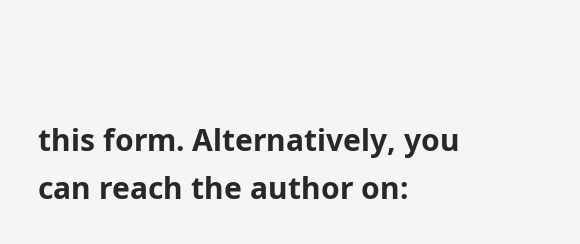this form. Alternatively, you can reach the author on: